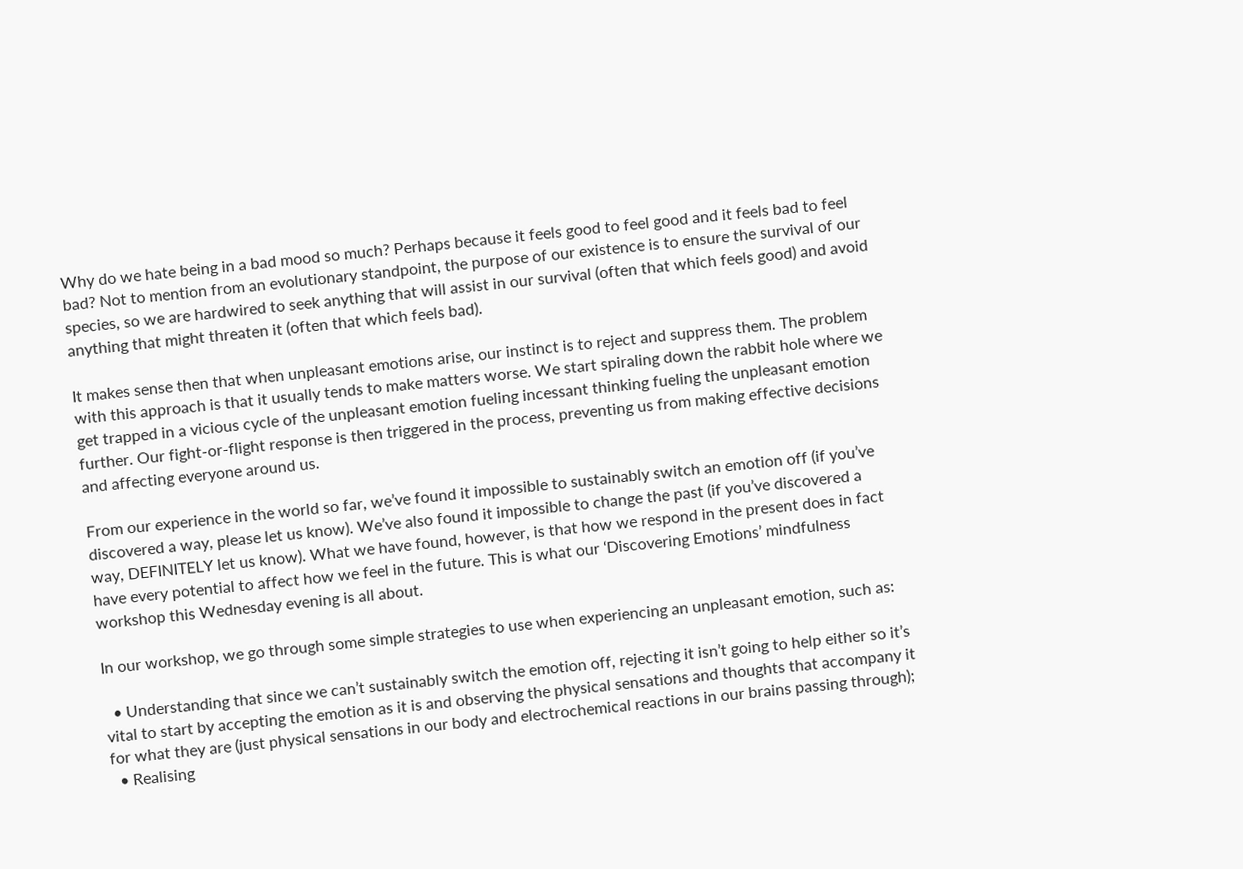Why do we hate being in a bad mood so much? Perhaps because it feels good to feel good and it feels bad to feel bad? Not to mention from an evolutionary standpoint, the purpose of our existence is to ensure the survival of our species, so we are hardwired to seek anything that will assist in our survival (often that which feels good) and avoid anything that might threaten it (often that which feels bad).

It makes sense then that when unpleasant emotions arise, our instinct is to reject and suppress them. The problem with this approach is that it usually tends to make matters worse. We start spiraling down the rabbit hole where we get trapped in a vicious cycle of the unpleasant emotion fueling incessant thinking fueling the unpleasant emotion further. Our fight-or-flight response is then triggered in the process, preventing us from making effective decisions and affecting everyone around us.

From our experience in the world so far, we’ve found it impossible to sustainably switch an emotion off (if you’ve discovered a way, please let us know). We’ve also found it impossible to change the past (if you’ve discovered a way, DEFINITELY let us know). What we have found, however, is that how we respond in the present does in fact have every potential to affect how we feel in the future. This is what our ‘Discovering Emotions’ mindfulness workshop this Wednesday evening is all about.

In our workshop, we go through some simple strategies to use when experiencing an unpleasant emotion, such as:

  • Understanding that since we can’t sustainably switch the emotion off, rejecting it isn’t going to help either so it’s vital to start by accepting the emotion as it is and observing the physical sensations and thoughts that accompany it for what they are (just physical sensations in our body and electrochemical reactions in our brains passing through);
  • Realising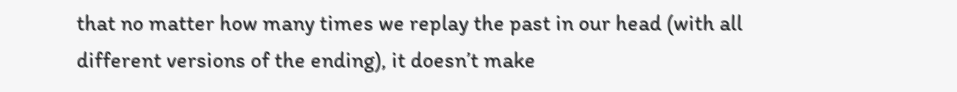that no matter how many times we replay the past in our head (with all different versions of the ending), it doesn’t make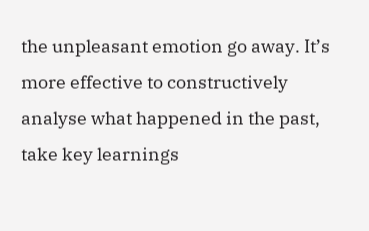the unpleasant emotion go away. It’s more effective to constructively analyse what happened in the past, take key learnings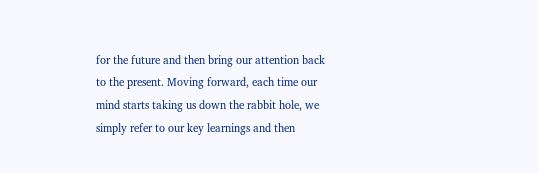for the future and then bring our attention back to the present. Moving forward, each time our mind starts taking us down the rabbit hole, we simply refer to our key learnings and then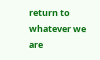return to whatever we are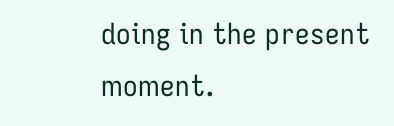doing in the present moment.